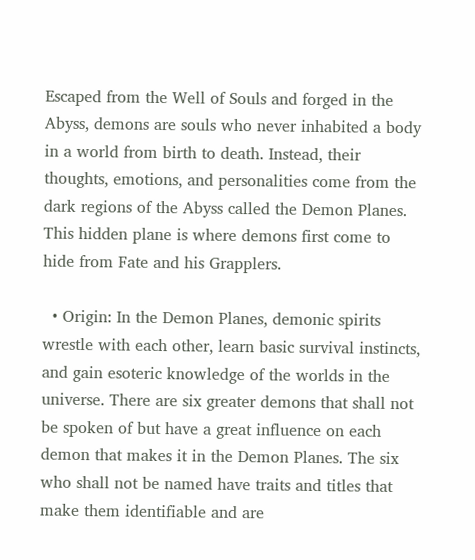Escaped from the Well of Souls and forged in the Abyss, demons are souls who never inhabited a body in a world from birth to death. Instead, their thoughts, emotions, and personalities come from the dark regions of the Abyss called the Demon Planes. This hidden plane is where demons first come to hide from Fate and his Grapplers.

  • Origin: In the Demon Planes, demonic spirits wrestle with each other, learn basic survival instincts, and gain esoteric knowledge of the worlds in the universe. There are six greater demons that shall not be spoken of but have a great influence on each demon that makes it in the Demon Planes. The six who shall not be named have traits and titles that make them identifiable and are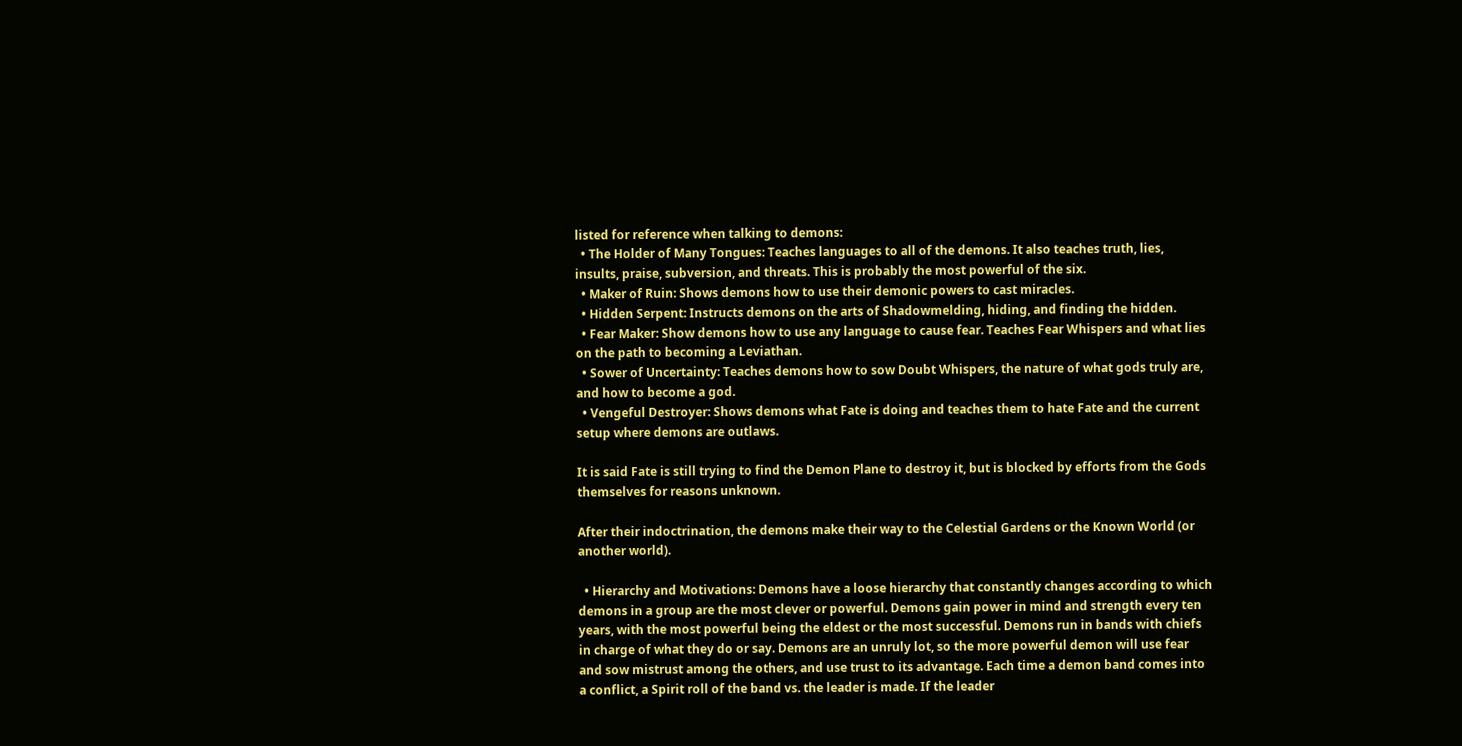listed for reference when talking to demons:
  • The Holder of Many Tongues: Teaches languages to all of the demons. It also teaches truth, lies, insults, praise, subversion, and threats. This is probably the most powerful of the six.
  • Maker of Ruin: Shows demons how to use their demonic powers to cast miracles.
  • Hidden Serpent: Instructs demons on the arts of Shadowmelding, hiding, and finding the hidden.
  • Fear Maker: Show demons how to use any language to cause fear. Teaches Fear Whispers and what lies on the path to becoming a Leviathan.
  • Sower of Uncertainty: Teaches demons how to sow Doubt Whispers, the nature of what gods truly are, and how to become a god.
  • Vengeful Destroyer: Shows demons what Fate is doing and teaches them to hate Fate and the current setup where demons are outlaws.

It is said Fate is still trying to find the Demon Plane to destroy it, but is blocked by efforts from the Gods themselves for reasons unknown.

After their indoctrination, the demons make their way to the Celestial Gardens or the Known World (or another world).

  • Hierarchy and Motivations: Demons have a loose hierarchy that constantly changes according to which demons in a group are the most clever or powerful. Demons gain power in mind and strength every ten years, with the most powerful being the eldest or the most successful. Demons run in bands with chiefs in charge of what they do or say. Demons are an unruly lot, so the more powerful demon will use fear and sow mistrust among the others, and use trust to its advantage. Each time a demon band comes into a conflict, a Spirit roll of the band vs. the leader is made. If the leader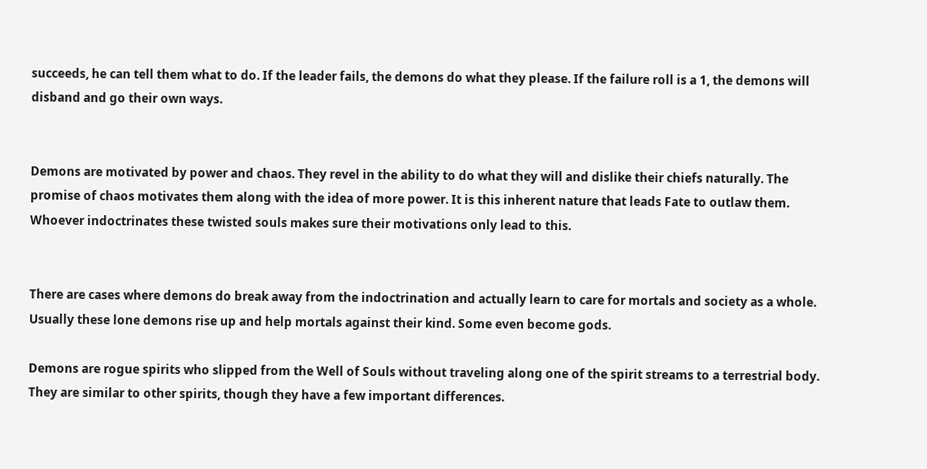succeeds, he can tell them what to do. If the leader fails, the demons do what they please. If the failure roll is a 1, the demons will disband and go their own ways.


Demons are motivated by power and chaos. They revel in the ability to do what they will and dislike their chiefs naturally. The promise of chaos motivates them along with the idea of more power. It is this inherent nature that leads Fate to outlaw them. Whoever indoctrinates these twisted souls makes sure their motivations only lead to this.


There are cases where demons do break away from the indoctrination and actually learn to care for mortals and society as a whole. Usually these lone demons rise up and help mortals against their kind. Some even become gods.

Demons are rogue spirits who slipped from the Well of Souls without traveling along one of the spirit streams to a terrestrial body. They are similar to other spirits, though they have a few important differences.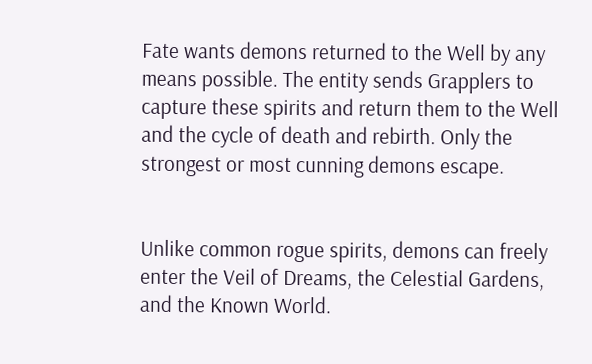Fate wants demons returned to the Well by any means possible. The entity sends Grapplers to capture these spirits and return them to the Well and the cycle of death and rebirth. Only the strongest or most cunning demons escape.


Unlike common rogue spirits, demons can freely enter the Veil of Dreams, the Celestial Gardens, and the Known World.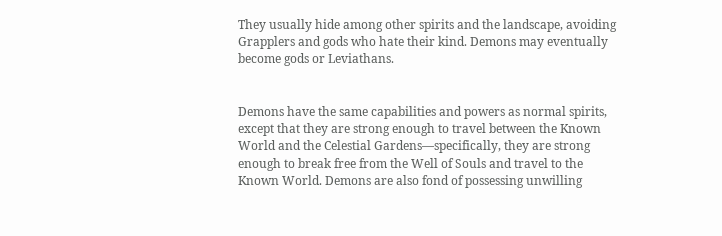They usually hide among other spirits and the landscape, avoiding Grapplers and gods who hate their kind. Demons may eventually become gods or Leviathans.


Demons have the same capabilities and powers as normal spirits, except that they are strong enough to travel between the Known World and the Celestial Gardens—specifically, they are strong enough to break free from the Well of Souls and travel to the Known World. Demons are also fond of possessing unwilling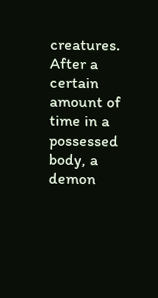creatures. After a certain amount of time in a possessed body, a demon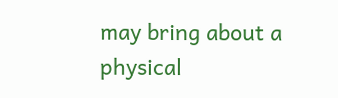may bring about a physical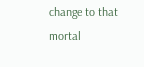change to that mortal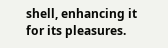shell, enhancing it for its pleasures.